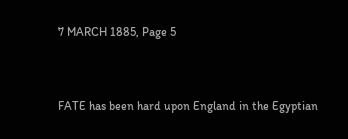7 MARCH 1885, Page 5


FATE has been hard upon England in the Egyptian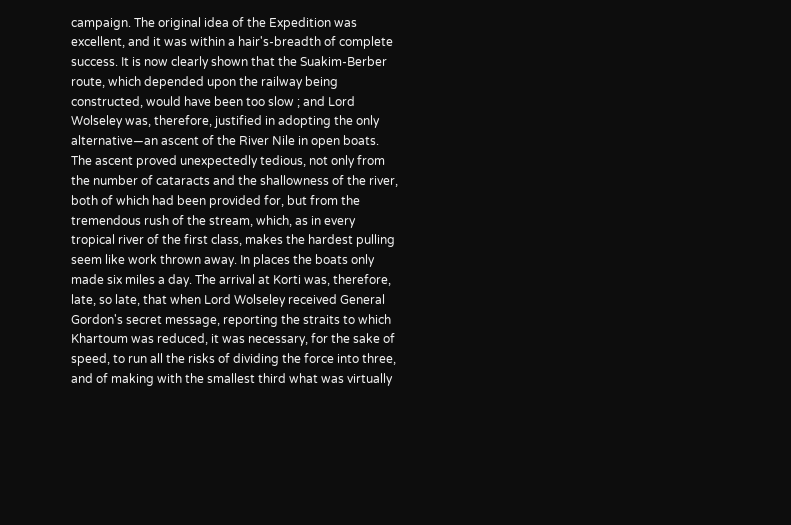campaign. The original idea of the Expedition was excellent, and it was within a hair's-breadth of complete success. It is now clearly shown that the Suakim-Berber route, which depended upon the railway being constructed, would have been too slow ; and Lord Wolseley was, therefore, justified in adopting the only alternative—an ascent of the River Nile in open boats. The ascent proved unexpectedly tedious, not only from the number of cataracts and the shallowness of the river, both of which had been provided for, but from the tremendous rush of the stream, which, as in every tropical river of the first class, makes the hardest pulling seem like work thrown away. In places the boats only made six miles a day. The arrival at Korti was, therefore, late, so late, that when Lord Wolseley received General Gordon's secret message, reporting the straits to which Khartoum was reduced, it was necessary, for the sake of speed, to run all the risks of dividing the force into three, and of making with the smallest third what was virtually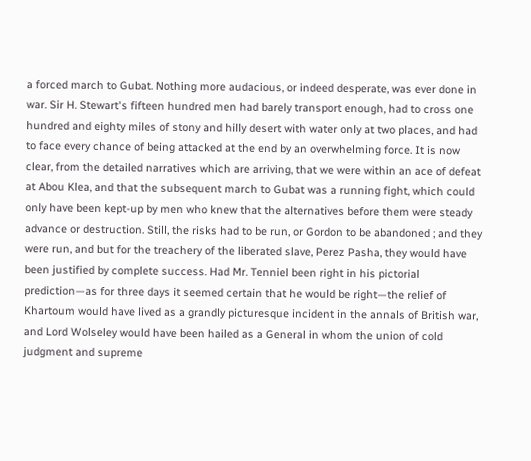a forced march to Gubat. Nothing more audacious, or indeed desperate, was ever done in war. Sir H. Stewart's fifteen hundred men had barely transport enough, had to cross one hundred and eighty miles of stony and hilly desert with water only at two places, and had to face every chance of being attacked at the end by an overwhelming force. It is now clear, from the detailed narratives which are arriving, that we were within an ace of defeat at Abou Klea, and that the subsequent march to Gubat was a running fight, which could only have been kept-up by men who knew that the alternatives before them were steady advance or destruction. Still, the risks had to be run, or Gordon to be abandoned ; and they were run, and but for the treachery of the liberated slave, Perez Pasha, they would have been justified by complete success. Had Mr. Tenniel been right in his pictorial prediction—as for three days it seemed certain that he would be right—the relief of Khartoum would have lived as a grandly picturesque incident in the annals of British war, and Lord Wolseley would have been hailed as a General in whom the union of cold judgment and supreme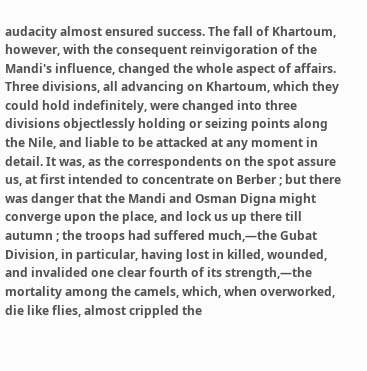audacity almost ensured success. The fall of Khartoum, however, with the consequent reinvigoration of the Mandi's influence, changed the whole aspect of affairs. Three divisions, all advancing on Khartoum, which they could hold indefinitely, were changed into three divisions objectlessly holding or seizing points along the Nile, and liable to be attacked at any moment in detail. It was, as the correspondents on the spot assure us, at first intended to concentrate on Berber ; but there was danger that the Mandi and Osman Digna might converge upon the place, and lock us up there till autumn ; the troops had suffered much,—the Gubat Division, in particular, having lost in killed, wounded, and invalided one clear fourth of its strength,—the mortality among the camels, which, when overworked, die like flies, almost crippled the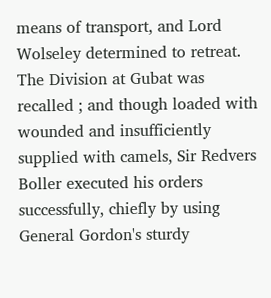means of transport, and Lord Wolseley determined to retreat. The Division at Gubat was recalled ; and though loaded with wounded and insufficiently supplied with camels, Sir Redvers Boller executed his orders successfully, chiefly by using General Gordon's sturdy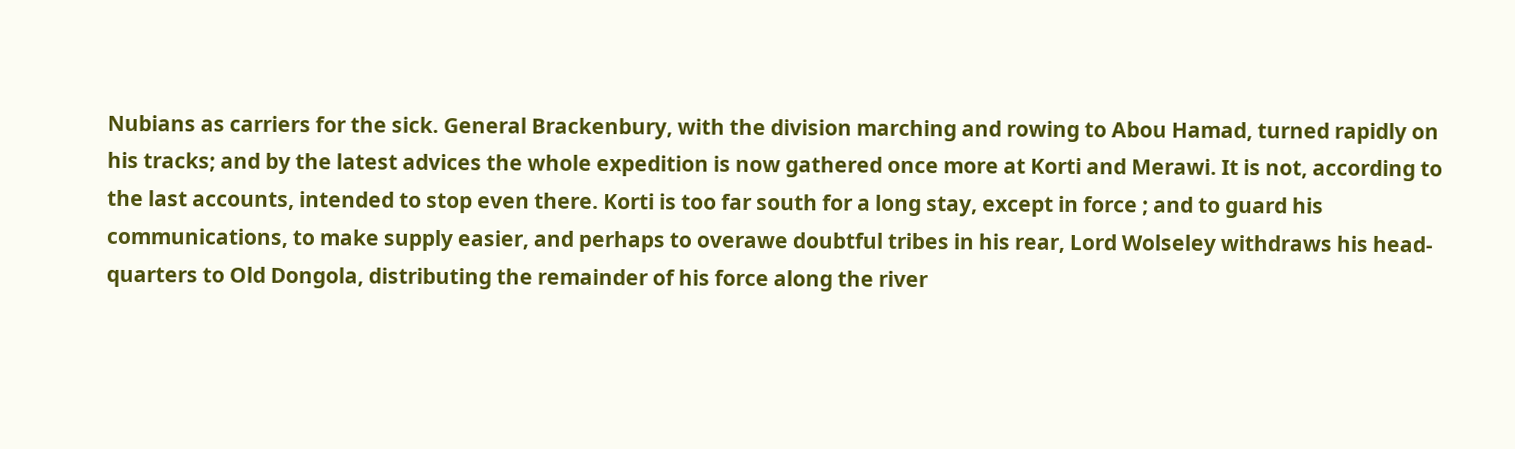Nubians as carriers for the sick. General Brackenbury, with the division marching and rowing to Abou Hamad, turned rapidly on his tracks; and by the latest advices the whole expedition is now gathered once more at Korti and Merawi. It is not, according to the last accounts, intended to stop even there. Korti is too far south for a long stay, except in force ; and to guard his communications, to make supply easier, and perhaps to overawe doubtful tribes in his rear, Lord Wolseley withdraws his head-quarters to Old Dongola, distributing the remainder of his force along the river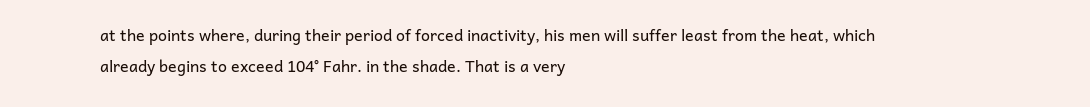at the points where, during their period of forced inactivity, his men will suffer least from the heat, which already begins to exceed 104° Fahr. in the shade. That is a very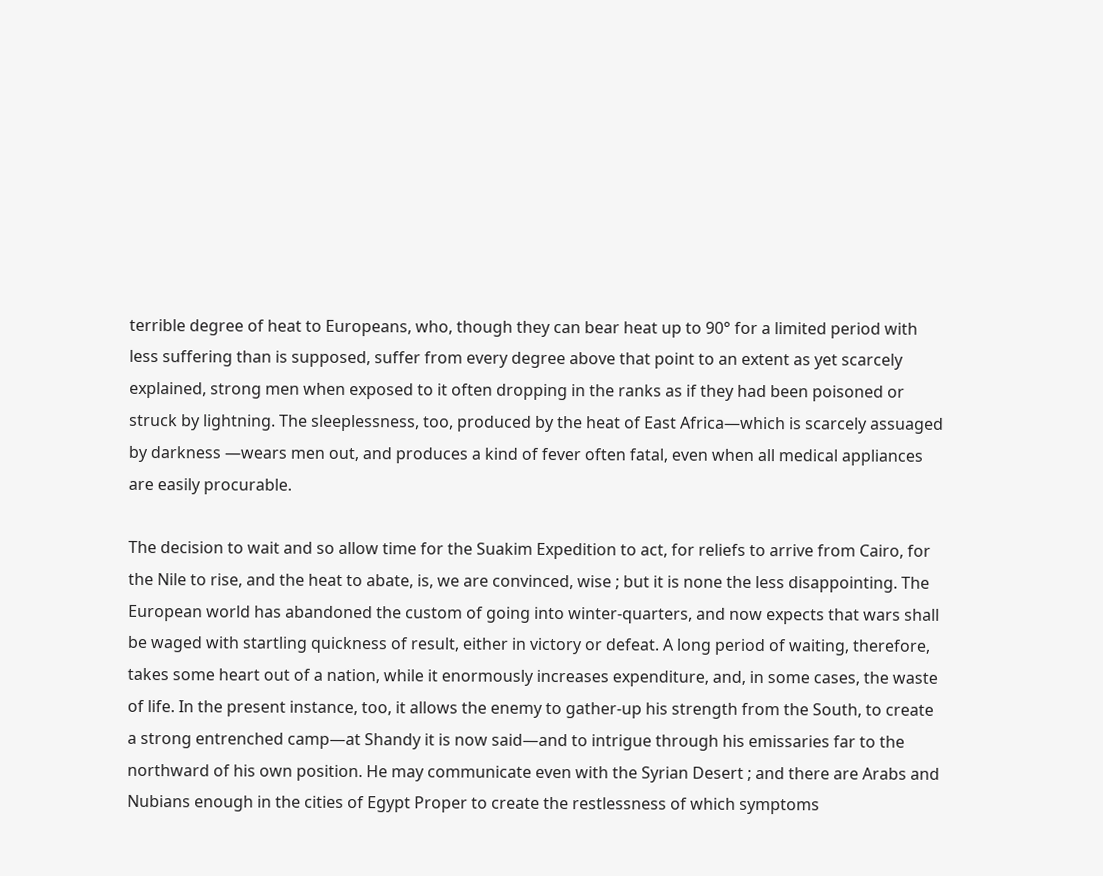terrible degree of heat to Europeans, who, though they can bear heat up to 90° for a limited period with less suffering than is supposed, suffer from every degree above that point to an extent as yet scarcely explained, strong men when exposed to it often dropping in the ranks as if they had been poisoned or struck by lightning. The sleeplessness, too, produced by the heat of East Africa—which is scarcely assuaged by darkness —wears men out, and produces a kind of fever often fatal, even when all medical appliances are easily procurable.

The decision to wait and so allow time for the Suakim Expedition to act, for reliefs to arrive from Cairo, for the Nile to rise, and the heat to abate, is, we are convinced, wise ; but it is none the less disappointing. The European world has abandoned the custom of going into winter-quarters, and now expects that wars shall be waged with startling quickness of result, either in victory or defeat. A long period of waiting, therefore, takes some heart out of a nation, while it enormously increases expenditure, and, in some cases, the waste of life. In the present instance, too, it allows the enemy to gather-up his strength from the South, to create a strong entrenched camp—at Shandy it is now said—and to intrigue through his emissaries far to the northward of his own position. He may communicate even with the Syrian Desert ; and there are Arabs and Nubians enough in the cities of Egypt Proper to create the restlessness of which symptoms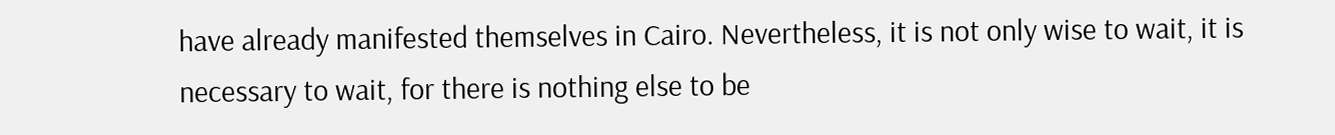have already manifested themselves in Cairo. Nevertheless, it is not only wise to wait, it is necessary to wait, for there is nothing else to be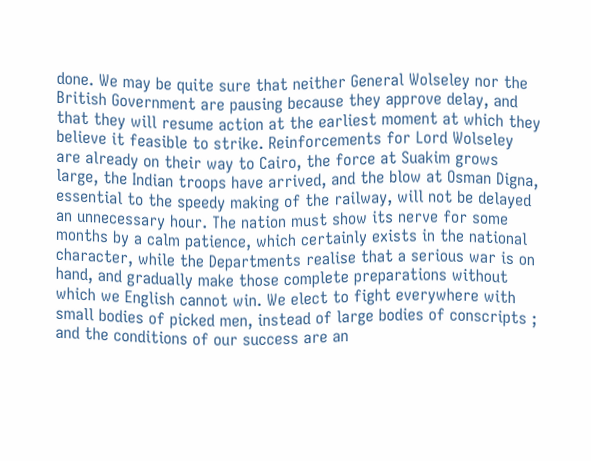done. We may be quite sure that neither General Wolseley nor the British Government are pausing because they approve delay, and that they will resume action at the earliest moment at which they believe it feasible to strike. Reinforcements for Lord Wolseley are already on their way to Cairo, the force at Suakim grows large, the Indian troops have arrived, and the blow at Osman Digna, essential to the speedy making of the railway, will not be delayed an unnecessary hour. The nation must show its nerve for some months by a calm patience, which certainly exists in the national character, while the Departments realise that a serious war is on hand, and gradually make those complete preparations without which we English cannot win. We elect to fight everywhere with small bodies of picked men, instead of large bodies of conscripts ; and the conditions of our success are an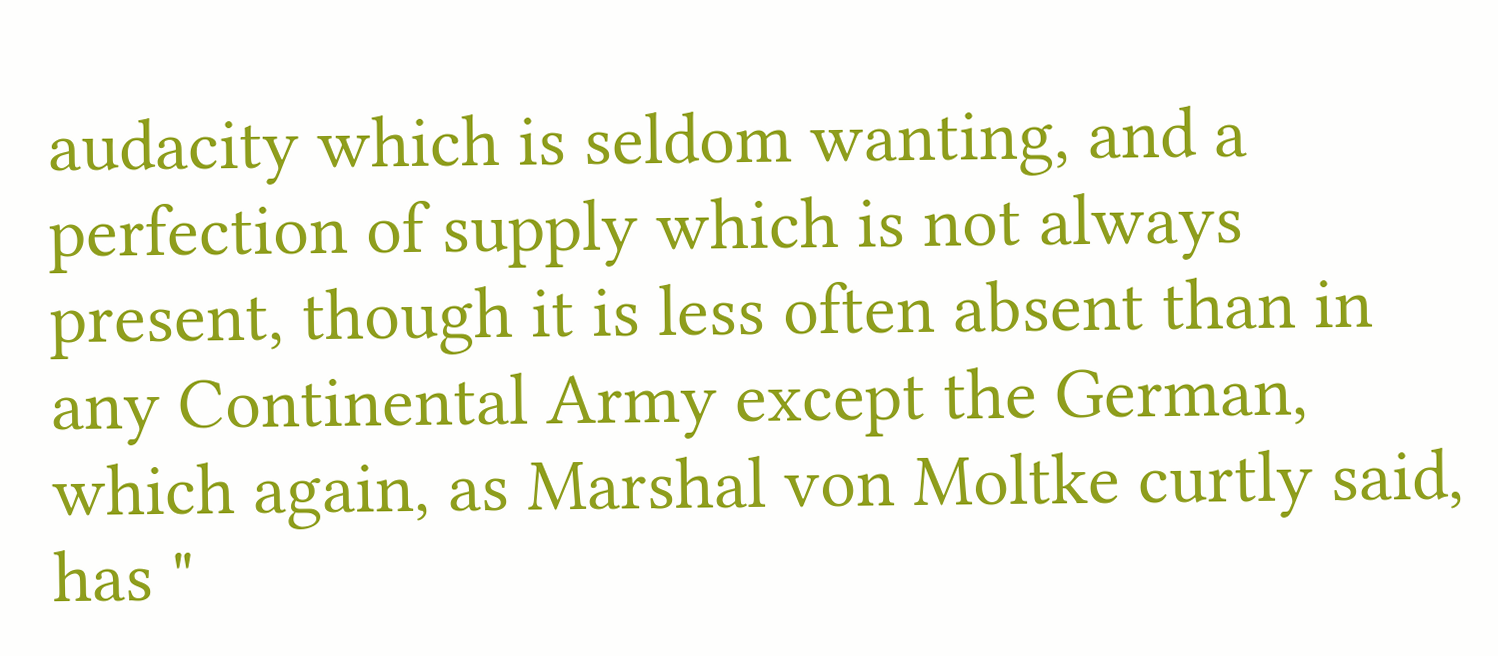audacity which is seldom wanting, and a perfection of supply which is not always present, though it is less often absent than in any Continental Army except the German, which again, as Marshal von Moltke curtly said, has "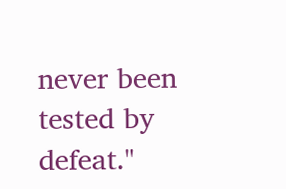never been tested by defeat."